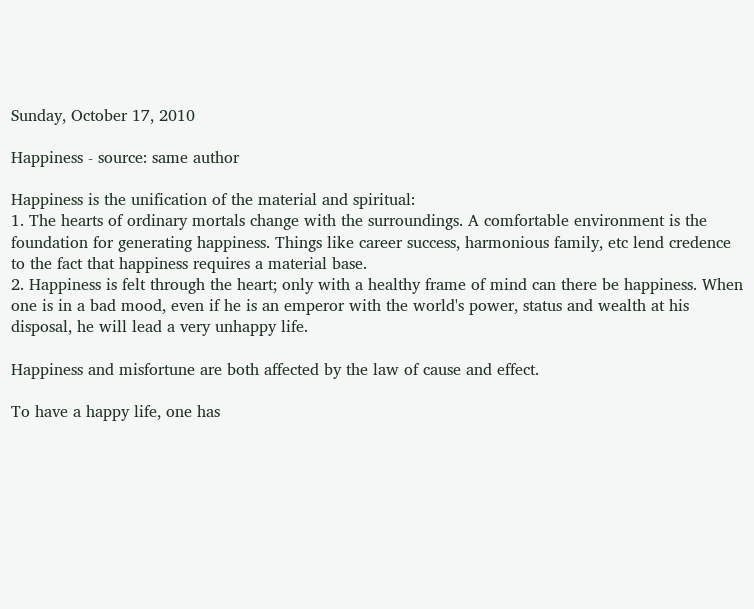Sunday, October 17, 2010

Happiness - source: same author

Happiness is the unification of the material and spiritual:
1. The hearts of ordinary mortals change with the surroundings. A comfortable environment is the foundation for generating happiness. Things like career success, harmonious family, etc lend credence to the fact that happiness requires a material base.
2. Happiness is felt through the heart; only with a healthy frame of mind can there be happiness. When one is in a bad mood, even if he is an emperor with the world's power, status and wealth at his disposal, he will lead a very unhappy life.

Happiness and misfortune are both affected by the law of cause and effect.

To have a happy life, one has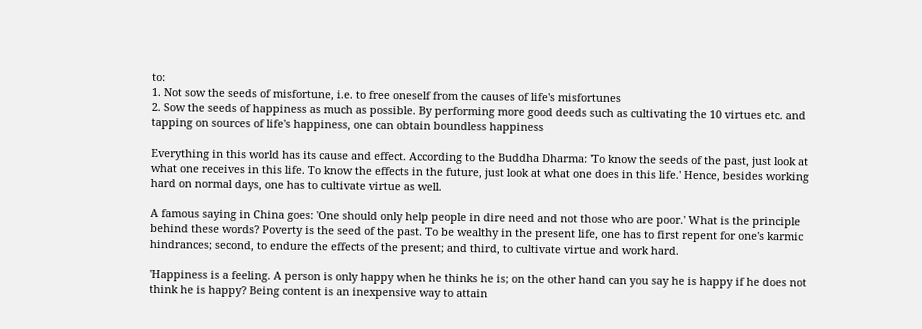to:
1. Not sow the seeds of misfortune, i.e. to free oneself from the causes of life's misfortunes
2. Sow the seeds of happiness as much as possible. By performing more good deeds such as cultivating the 10 virtues etc. and tapping on sources of life's happiness, one can obtain boundless happiness

Everything in this world has its cause and effect. According to the Buddha Dharma: 'To know the seeds of the past, just look at what one receives in this life. To know the effects in the future, just look at what one does in this life.' Hence, besides working hard on normal days, one has to cultivate virtue as well.

A famous saying in China goes: 'One should only help people in dire need and not those who are poor.' What is the principle behind these words? Poverty is the seed of the past. To be wealthy in the present life, one has to first repent for one's karmic hindrances; second, to endure the effects of the present; and third, to cultivate virtue and work hard.

'Happiness is a feeling. A person is only happy when he thinks he is; on the other hand can you say he is happy if he does not think he is happy? Being content is an inexpensive way to attain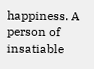happiness. A person of insatiable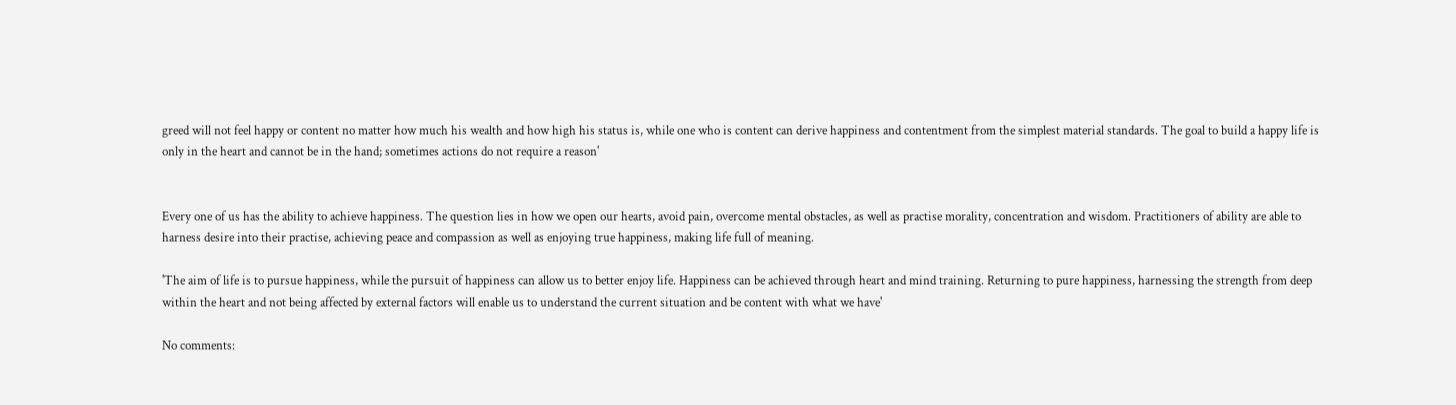greed will not feel happy or content no matter how much his wealth and how high his status is, while one who is content can derive happiness and contentment from the simplest material standards. The goal to build a happy life is only in the heart and cannot be in the hand; sometimes actions do not require a reason'


Every one of us has the ability to achieve happiness. The question lies in how we open our hearts, avoid pain, overcome mental obstacles, as well as practise morality, concentration and wisdom. Practitioners of ability are able to harness desire into their practise, achieving peace and compassion as well as enjoying true happiness, making life full of meaning.

'The aim of life is to pursue happiness, while the pursuit of happiness can allow us to better enjoy life. Happiness can be achieved through heart and mind training. Returning to pure happiness, harnessing the strength from deep within the heart and not being affected by external factors will enable us to understand the current situation and be content with what we have'

No comments: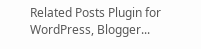Related Posts Plugin for WordPress, Blogger...